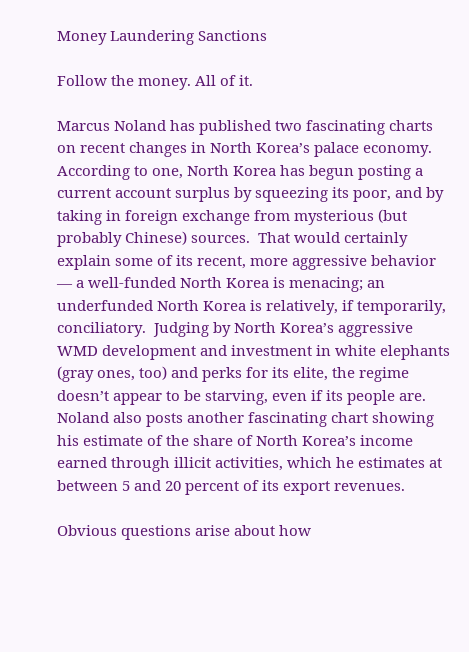Money Laundering Sanctions

Follow the money. All of it.

Marcus Noland has published two fascinating charts on recent changes in North Korea’s palace economy. According to one, North Korea has begun posting a current account surplus by squeezing its poor, and by taking in foreign exchange from mysterious (but probably Chinese) sources.  That would certainly explain some of its recent, more aggressive behavior — a well-funded North Korea is menacing; an underfunded North Korea is relatively, if temporarily, conciliatory.  Judging by North Korea’s aggressive WMD development and investment in white elephants (gray ones, too) and perks for its elite, the regime doesn’t appear to be starving, even if its people are.  Noland also posts another fascinating chart showing his estimate of the share of North Korea’s income earned through illicit activities, which he estimates at between 5 and 20 percent of its export revenues.

Obvious questions arise about how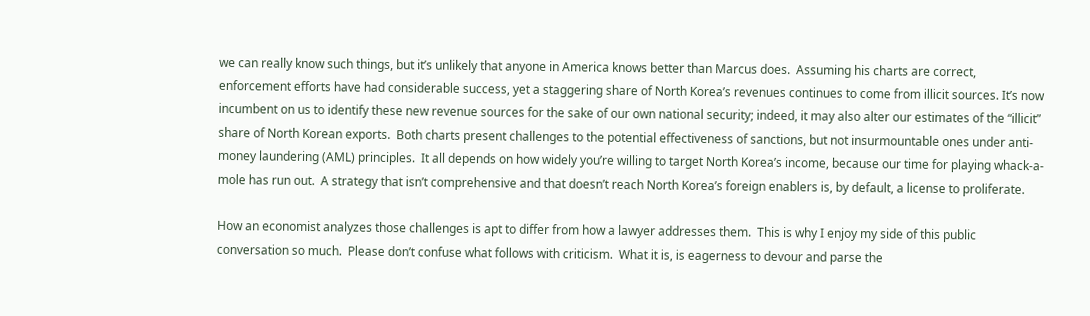we can really know such things, but it’s unlikely that anyone in America knows better than Marcus does.  Assuming his charts are correct, enforcement efforts have had considerable success, yet a staggering share of North Korea’s revenues continues to come from illicit sources. It’s now incumbent on us to identify these new revenue sources for the sake of our own national security; indeed, it may also alter our estimates of the “illicit” share of North Korean exports.  Both charts present challenges to the potential effectiveness of sanctions, but not insurmountable ones under anti-money laundering (AML) principles.  It all depends on how widely you’re willing to target North Korea’s income, because our time for playing whack-a-mole has run out.  A strategy that isn’t comprehensive and that doesn’t reach North Korea’s foreign enablers is, by default, a license to proliferate.

How an economist analyzes those challenges is apt to differ from how a lawyer addresses them.  This is why I enjoy my side of this public conversation so much.  Please don’t confuse what follows with criticism.  What it is, is eagerness to devour and parse the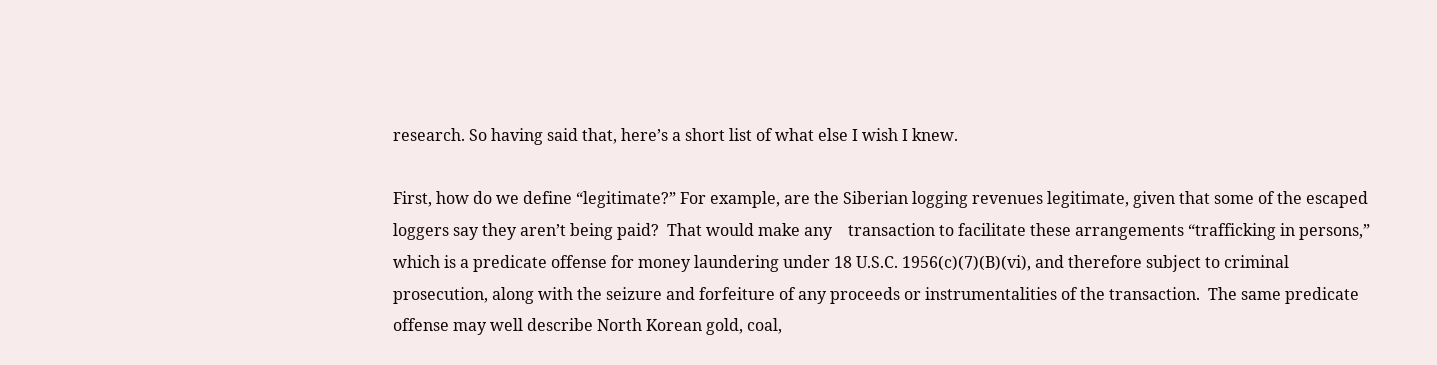research. So having said that, here’s a short list of what else I wish I knew.

First, how do we define “legitimate?” For example, are the Siberian logging revenues legitimate, given that some of the escaped loggers say they aren’t being paid?  That would make any    transaction to facilitate these arrangements “trafficking in persons,” which is a predicate offense for money laundering under 18 U.S.C. 1956(c)(7)(B)(vi), and therefore subject to criminal prosecution, along with the seizure and forfeiture of any proceeds or instrumentalities of the transaction.  The same predicate offense may well describe North Korean gold, coal,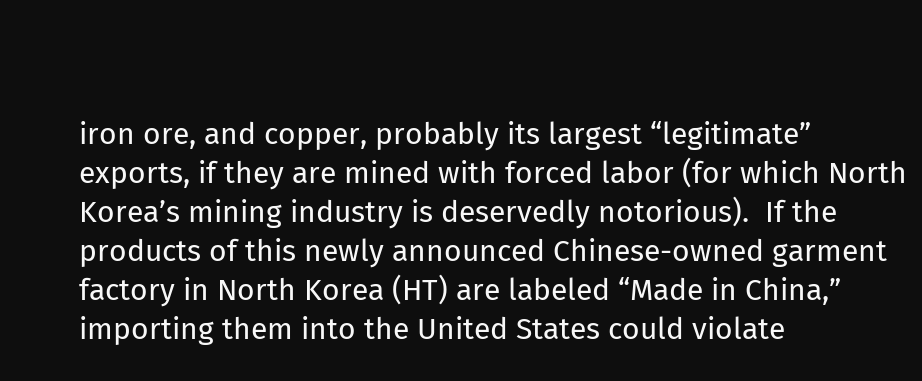iron ore, and copper, probably its largest “legitimate” exports, if they are mined with forced labor (for which North Korea’s mining industry is deservedly notorious).  If the products of this newly announced Chinese-owned garment factory in North Korea (HT) are labeled “Made in China,” importing them into the United States could violate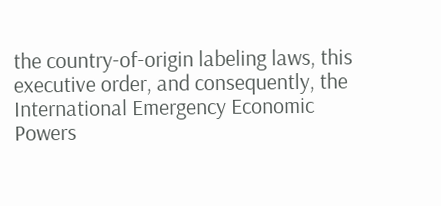the country-of-origin labeling laws, this executive order, and consequently, the International Emergency Economic Powers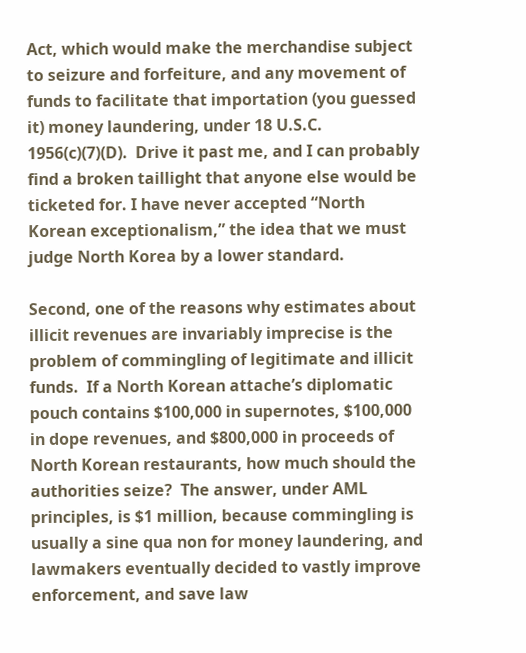Act, which would make the merchandise subject to seizure and forfeiture, and any movement of funds to facilitate that importation (you guessed it) money laundering, under 18 U.S.C. 1956(c)(7)(D).  Drive it past me, and I can probably find a broken taillight that anyone else would be ticketed for. I have never accepted “North Korean exceptionalism,” the idea that we must judge North Korea by a lower standard.

Second, one of the reasons why estimates about illicit revenues are invariably imprecise is the problem of commingling of legitimate and illicit funds.  If a North Korean attache’s diplomatic pouch contains $100,000 in supernotes, $100,000 in dope revenues, and $800,000 in proceeds of North Korean restaurants, how much should the authorities seize?  The answer, under AML principles, is $1 million, because commingling is usually a sine qua non for money laundering, and lawmakers eventually decided to vastly improve enforcement, and save law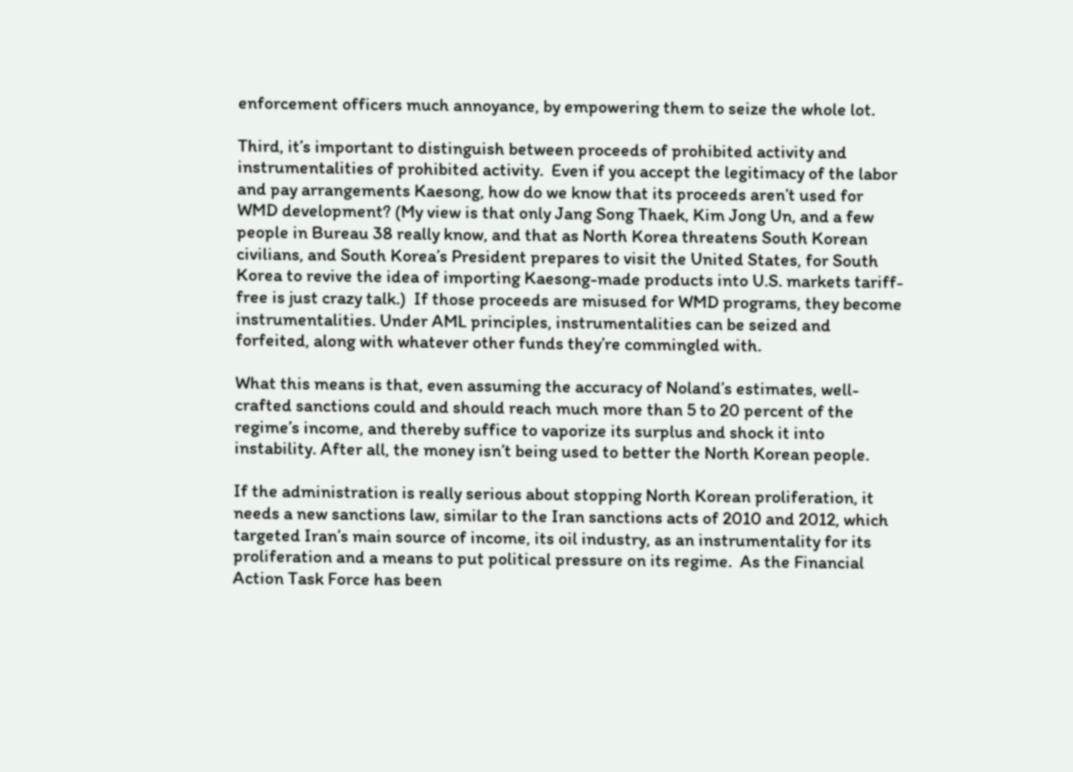enforcement officers much annoyance, by empowering them to seize the whole lot.

Third, it’s important to distinguish between proceeds of prohibited activity and instrumentalities of prohibited activity.  Even if you accept the legitimacy of the labor and pay arrangements Kaesong, how do we know that its proceeds aren’t used for WMD development? (My view is that only Jang Song Thaek, Kim Jong Un, and a few people in Bureau 38 really know, and that as North Korea threatens South Korean civilians, and South Korea’s President prepares to visit the United States, for South Korea to revive the idea of importing Kaesong-made products into U.S. markets tariff-free is just crazy talk.)  If those proceeds are misused for WMD programs, they become instrumentalities. Under AML principles, instrumentalities can be seized and forfeited, along with whatever other funds they’re commingled with.

What this means is that, even assuming the accuracy of Noland’s estimates, well-crafted sanctions could and should reach much more than 5 to 20 percent of the regime’s income, and thereby suffice to vaporize its surplus and shock it into instability. After all, the money isn’t being used to better the North Korean people.

If the administration is really serious about stopping North Korean proliferation, it needs a new sanctions law, similar to the Iran sanctions acts of 2010 and 2012, which targeted Iran’s main source of income, its oil industry, as an instrumentality for its proliferation and a means to put political pressure on its regime.  As the Financial Action Task Force has been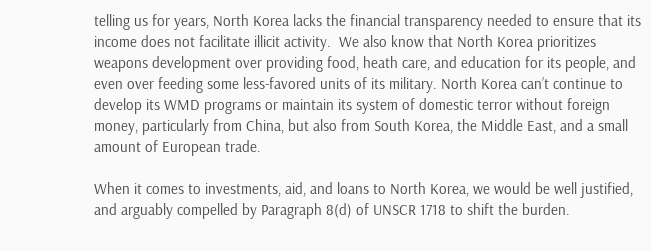telling us for years, North Korea lacks the financial transparency needed to ensure that its income does not facilitate illicit activity.  We also know that North Korea prioritizes weapons development over providing food, heath care, and education for its people, and even over feeding some less-favored units of its military. North Korea can’t continue to develop its WMD programs or maintain its system of domestic terror without foreign money, particularly from China, but also from South Korea, the Middle East, and a small amount of European trade.

When it comes to investments, aid, and loans to North Korea, we would be well justified, and arguably compelled by Paragraph 8(d) of UNSCR 1718 to shift the burden.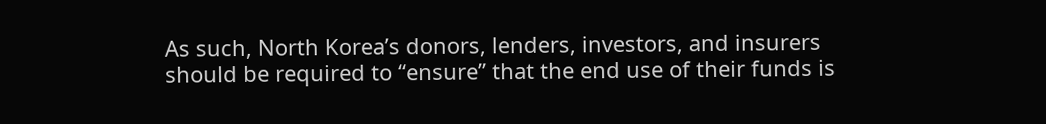As such, North Korea’s donors, lenders, investors, and insurers should be required to “ensure” that the end use of their funds is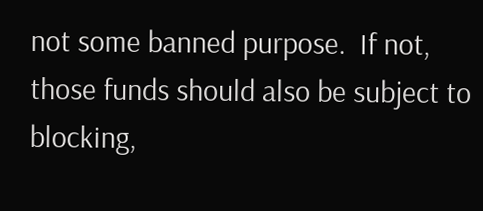not some banned purpose.  If not, those funds should also be subject to blocking,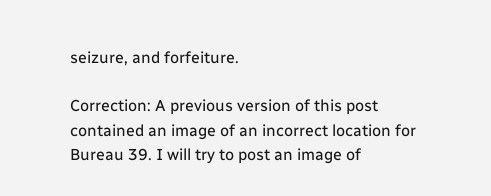seizure, and forfeiture.

Correction: A previous version of this post contained an image of an incorrect location for Bureau 39. I will try to post an image of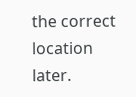the correct location later.